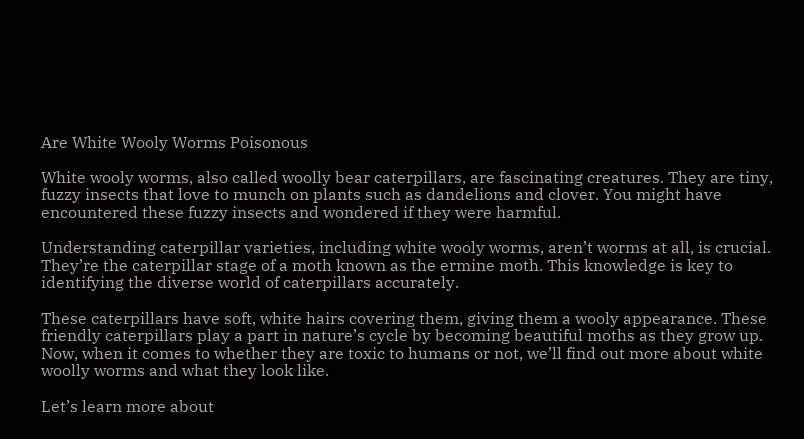Are White Wooly Worms Poisonous

White wooly worms, also called woolly bear caterpillars, are fascinating creatures. They are tiny, fuzzy insects that love to munch on plants such as dandelions and clover. You might have encountered these fuzzy insects and wondered if they were harmful.

Understanding caterpillar varieties, including white wooly worms, aren’t worms at all, is crucial. They’re the caterpillar stage of a moth known as the ermine moth. This knowledge is key to identifying the diverse world of caterpillars accurately.

These caterpillars have soft, white hairs covering them, giving them a wooly appearance. These friendly caterpillars play a part in nature’s cycle by becoming beautiful moths as they grow up. Now, when it comes to whether they are toxic to humans or not, we’ll find out more about white woolly worms and what they look like.

Let’s learn more about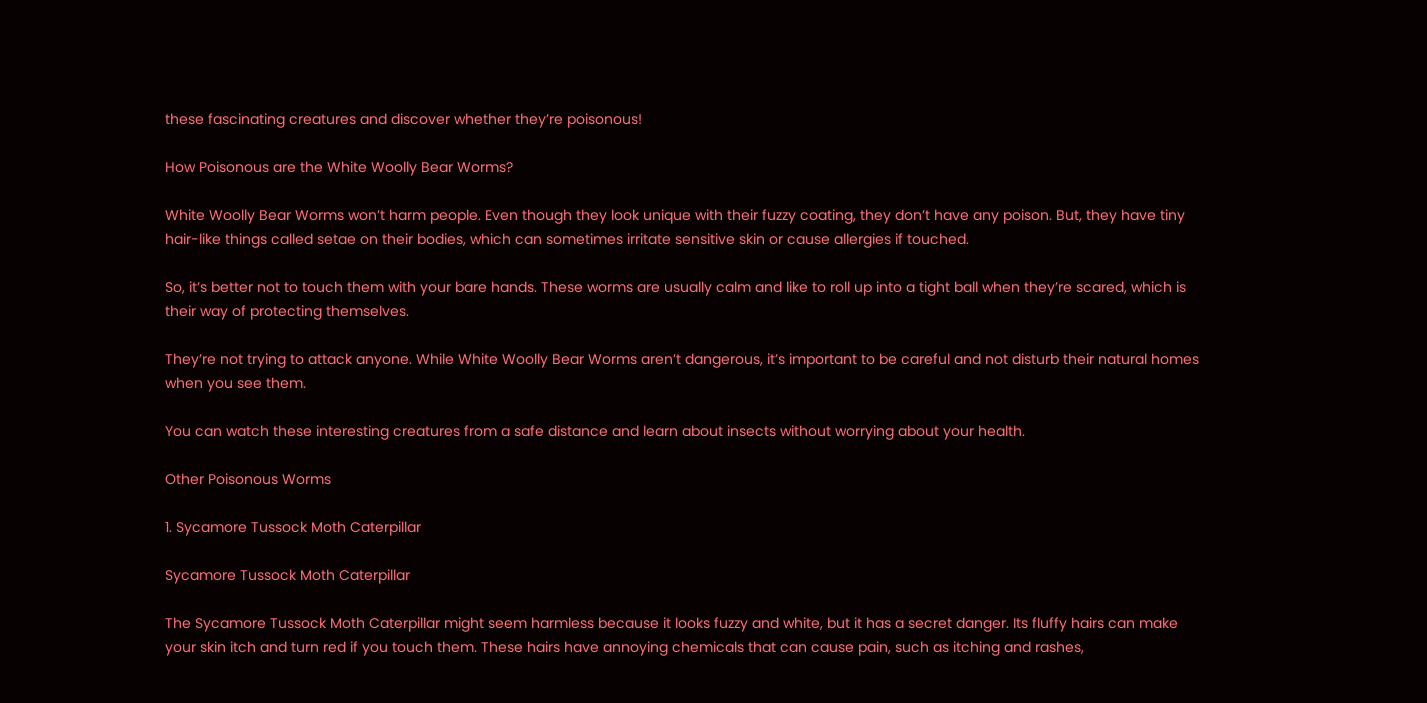these fascinating creatures and discover whether they’re poisonous!

How Poisonous are the White Woolly Bear Worms?

White Woolly Bear Worms won’t harm people. Even though they look unique with their fuzzy coating, they don’t have any poison. But, they have tiny hair-like things called setae on their bodies, which can sometimes irritate sensitive skin or cause allergies if touched.

So, it’s better not to touch them with your bare hands. These worms are usually calm and like to roll up into a tight ball when they’re scared, which is their way of protecting themselves.

They’re not trying to attack anyone. While White Woolly Bear Worms aren’t dangerous, it’s important to be careful and not disturb their natural homes when you see them.

You can watch these interesting creatures from a safe distance and learn about insects without worrying about your health.

Other Poisonous Worms

1. Sycamore Tussock Moth Caterpillar

Sycamore Tussock Moth Caterpillar

The Sycamore Tussock Moth Caterpillar might seem harmless because it looks fuzzy and white, but it has a secret danger. Its fluffy hairs can make your skin itch and turn red if you touch them. These hairs have annoying chemicals that can cause pain, such as itching and rashes,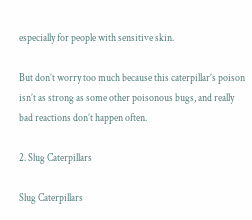especially for people with sensitive skin.

But don’t worry too much because this caterpillar’s poison isn’t as strong as some other poisonous bugs, and really bad reactions don’t happen often.

2. Slug Caterpillars

Slug Caterpillars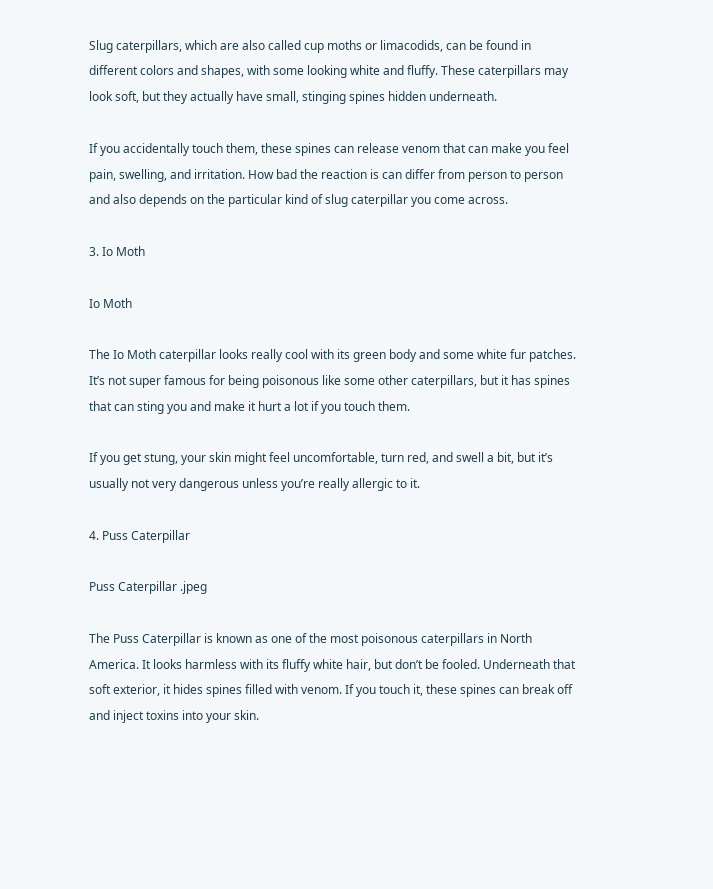Slug caterpillars, which are also called cup moths or limacodids, can be found in different colors and shapes, with some looking white and fluffy. These caterpillars may look soft, but they actually have small, stinging spines hidden underneath.

If you accidentally touch them, these spines can release venom that can make you feel pain, swelling, and irritation. How bad the reaction is can differ from person to person and also depends on the particular kind of slug caterpillar you come across.

3. Io Moth

Io Moth

The Io Moth caterpillar looks really cool with its green body and some white fur patches. It’s not super famous for being poisonous like some other caterpillars, but it has spines that can sting you and make it hurt a lot if you touch them.

If you get stung, your skin might feel uncomfortable, turn red, and swell a bit, but it’s usually not very dangerous unless you’re really allergic to it.

4. Puss Caterpillar

Puss Caterpillar .jpeg

The Puss Caterpillar is known as one of the most poisonous caterpillars in North America. It looks harmless with its fluffy white hair, but don’t be fooled. Underneath that soft exterior, it hides spines filled with venom. If you touch it, these spines can break off and inject toxins into your skin.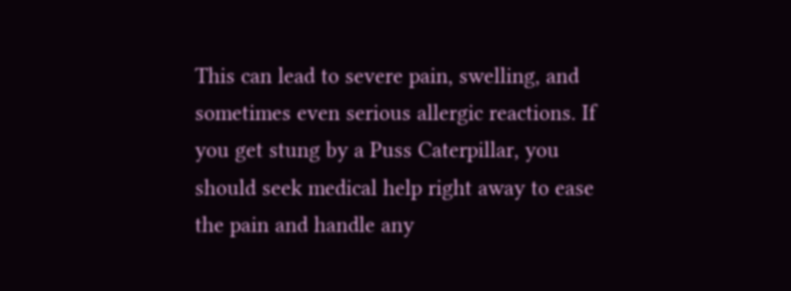This can lead to severe pain, swelling, and sometimes even serious allergic reactions. If you get stung by a Puss Caterpillar, you should seek medical help right away to ease the pain and handle any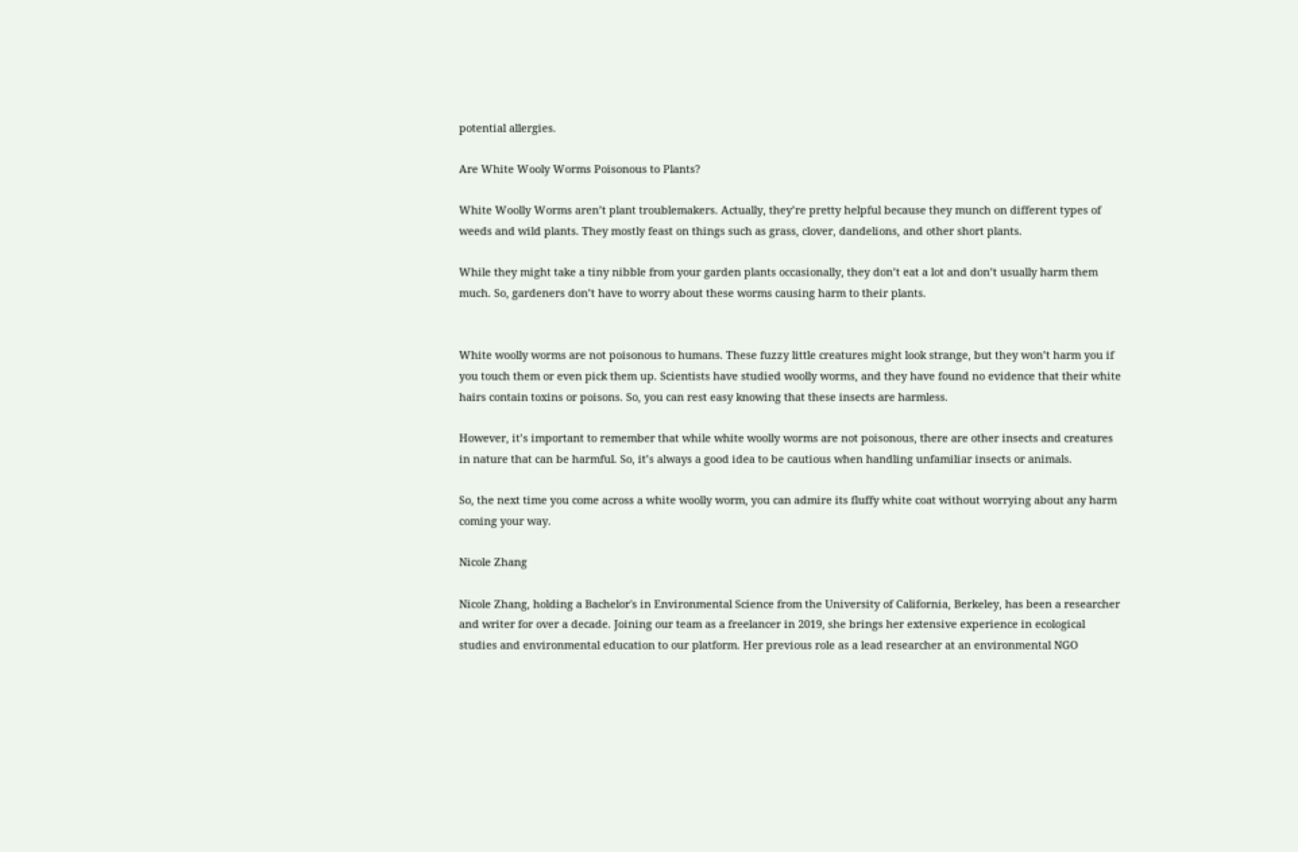potential allergies.

Are White Wooly Worms Poisonous to Plants?

White Woolly Worms aren’t plant troublemakers. Actually, they’re pretty helpful because they munch on different types of weeds and wild plants. They mostly feast on things such as grass, clover, dandelions, and other short plants.

While they might take a tiny nibble from your garden plants occasionally, they don’t eat a lot and don’t usually harm them much. So, gardeners don’t have to worry about these worms causing harm to their plants.


White woolly worms are not poisonous to humans. These fuzzy little creatures might look strange, but they won’t harm you if you touch them or even pick them up. Scientists have studied woolly worms, and they have found no evidence that their white hairs contain toxins or poisons. So, you can rest easy knowing that these insects are harmless.

However, it’s important to remember that while white woolly worms are not poisonous, there are other insects and creatures in nature that can be harmful. So, it’s always a good idea to be cautious when handling unfamiliar insects or animals.

So, the next time you come across a white woolly worm, you can admire its fluffy white coat without worrying about any harm coming your way.

Nicole Zhang

Nicole Zhang, holding a Bachelor's in Environmental Science from the University of California, Berkeley, has been a researcher and writer for over a decade. Joining our team as a freelancer in 2019, she brings her extensive experience in ecological studies and environmental education to our platform. Her previous role as a lead researcher at an environmental NGO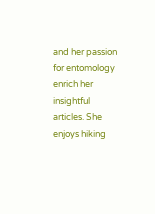and her passion for entomology enrich her insightful articles. She enjoys hiking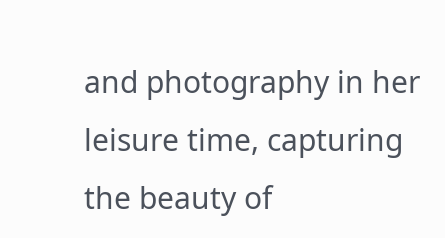and photography in her leisure time, capturing the beauty of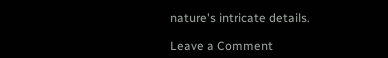nature's intricate details.

Leave a Comment